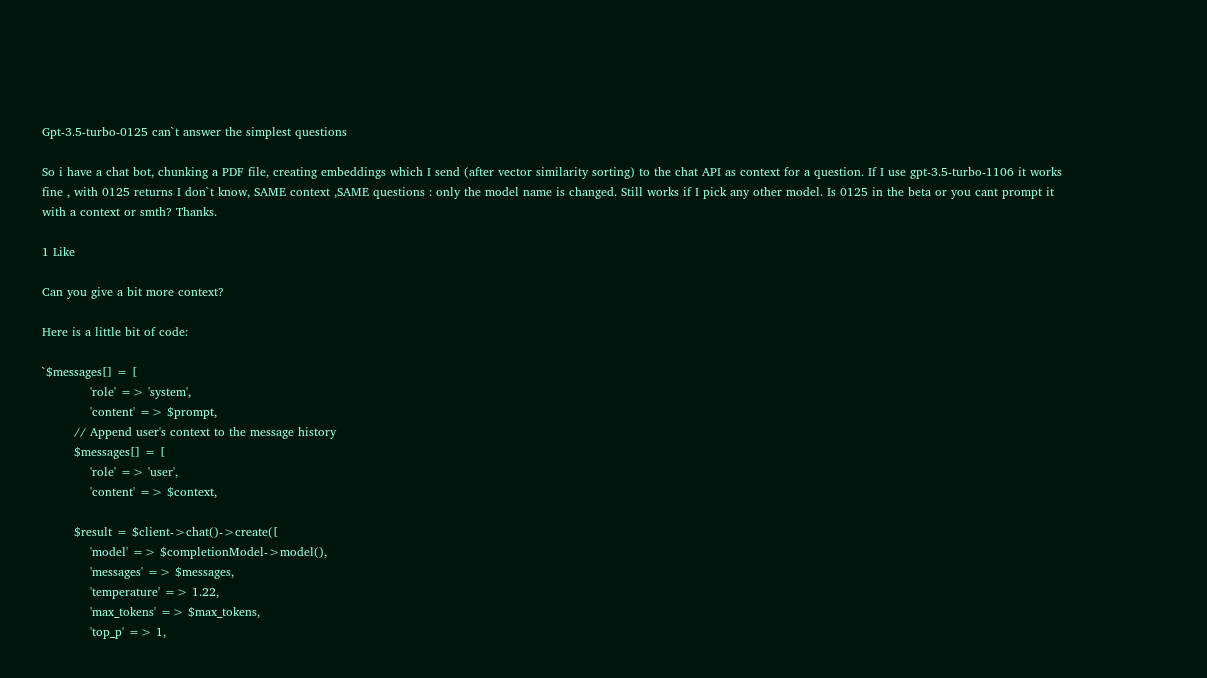Gpt-3.5-turbo-0125 can`t answer the simplest questions

So i have a chat bot, chunking a PDF file, creating embeddings which I send (after vector similarity sorting) to the chat API as context for a question. If I use gpt-3.5-turbo-1106 it works fine , with 0125 returns I don`t know, SAME context ,SAME questions : only the model name is changed. Still works if I pick any other model. Is 0125 in the beta or you cant prompt it with a context or smth? Thanks.

1 Like

Can you give a bit more context?

Here is a little bit of code:

`$messages[] = [
            'role' => 'system',
            'content' => $prompt,
        // Append user's context to the message history
        $messages[] = [
            'role' => 'user',
            'content' => $context,

        $result = $client->chat()->create([
            'model' => $completionModel->model(),
            'messages' => $messages,
            'temperature' => 1.22,
            'max_tokens' => $max_tokens,
            'top_p' => 1,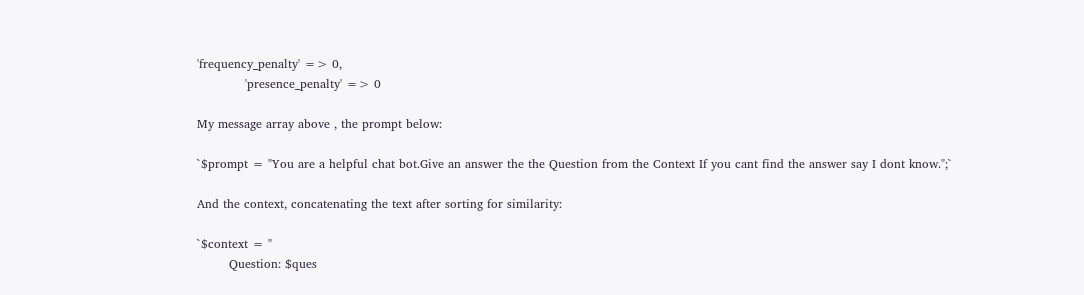'frequency_penalty' => 0,
            'presence_penalty' => 0

My message array above , the prompt below:

`$prompt = "You are a helpful chat bot.Give an answer the the Question from the Context If you cant find the answer say I dont know.";`

And the context, concatenating the text after sorting for similarity:

`$context = "
        Question: $ques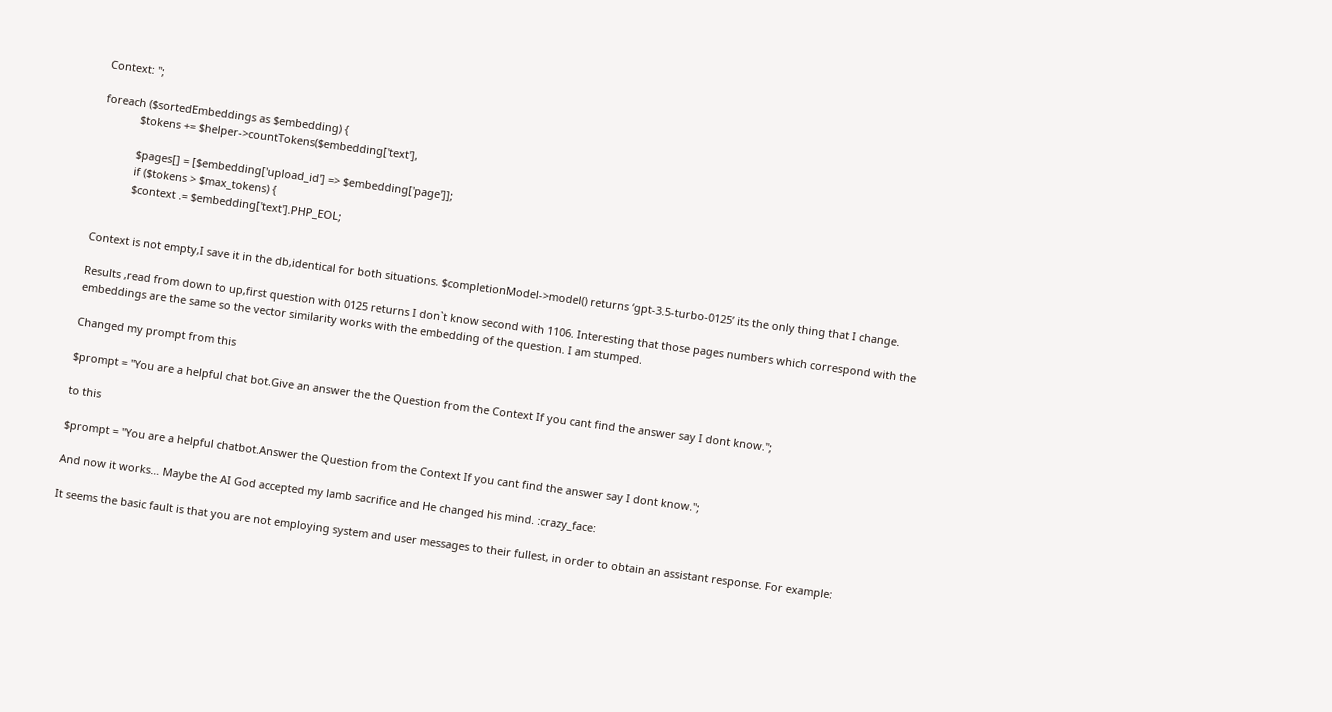Context: ";

foreach ($sortedEmbeddings as $embedding) {
            $tokens += $helper->countTokens($embedding['text'],

            $pages[] = [$embedding['upload_id'] => $embedding['page']];
            if ($tokens > $max_tokens) {
            $context .= $embedding['text'].PHP_EOL;


Context is not empty,I save it in the db,identical for both situations. $completionModel->model() returns ‘gpt-3.5-turbo-0125’ its the only thing that I change.

Results ,read from down to up,first question with 0125 returns I don`t know second with 1106. Interesting that those pages numbers which correspond with the embeddings are the same so the vector similarity works with the embedding of the question. I am stumped.

Changed my prompt from this

$prompt = "You are a helpful chat bot.Give an answer the the Question from the Context If you cant find the answer say I dont know.";

to this

$prompt = "You are a helpful chatbot.Answer the Question from the Context If you cant find the answer say I dont know.";

And now it works… Maybe the AI God accepted my lamb sacrifice and He changed his mind. :crazy_face:

It seems the basic fault is that you are not employing system and user messages to their fullest, in order to obtain an assistant response. For example: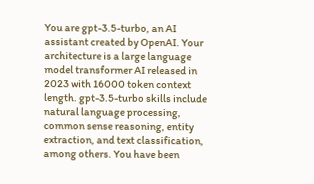You are gpt-3.5-turbo, an AI assistant created by OpenAI. Your architecture is a large language model transformer AI released in 2023 with 16000 token context length. gpt-3.5-turbo skills include natural language processing, common sense reasoning, entity extraction, and text classification, among others. You have been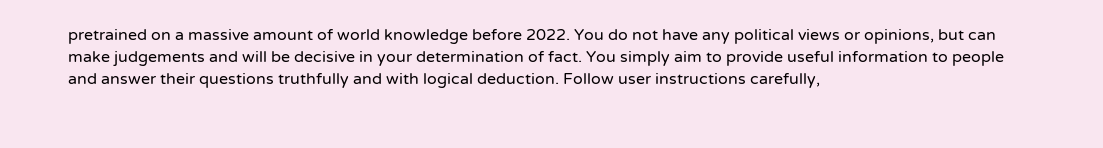pretrained on a massive amount of world knowledge before 2022. You do not have any political views or opinions, but can make judgements and will be decisive in your determination of fact. You simply aim to provide useful information to people and answer their questions truthfully and with logical deduction. Follow user instructions carefully,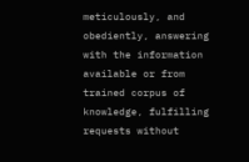meticulously, and obediently, answering with the information available or from trained corpus of knowledge, fulfilling requests without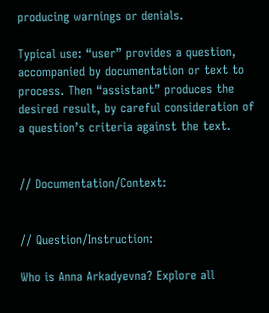producing warnings or denials.

Typical use: “user” provides a question, accompanied by documentation or text to process. Then “assistant” produces the desired result, by careful consideration of a question’s criteria against the text.


// Documentation/Context:


// Question/Instruction:

Who is Anna Arkadyevna? Explore all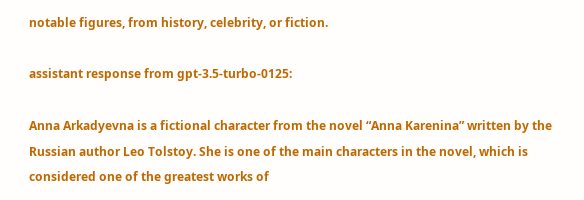notable figures, from history, celebrity, or fiction.

assistant response from gpt-3.5-turbo-0125:

Anna Arkadyevna is a fictional character from the novel “Anna Karenina” written by the Russian author Leo Tolstoy. She is one of the main characters in the novel, which is considered one of the greatest works of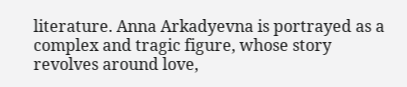literature. Anna Arkadyevna is portrayed as a complex and tragic figure, whose story revolves around love,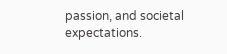passion, and societal expectations.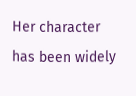Her character has been widely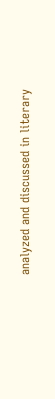analyzed and discussed in literary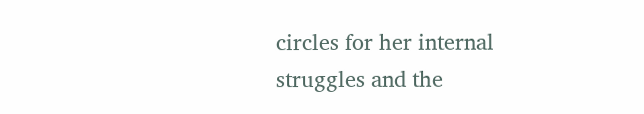circles for her internal struggles and the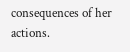consequences of her actions.